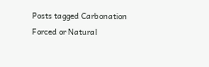Posts tagged Carbonation
Forced or Natural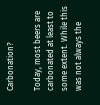Carbonation?

Today, most beers are carbonated at least to some extent. While this was not always the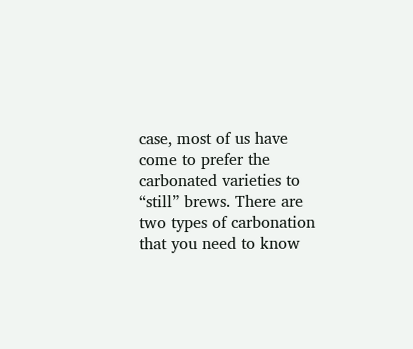case, most of us have come to prefer the carbonated varieties to “still” brews. There are two types of carbonation that you need to know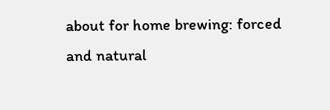about for home brewing: forced and natural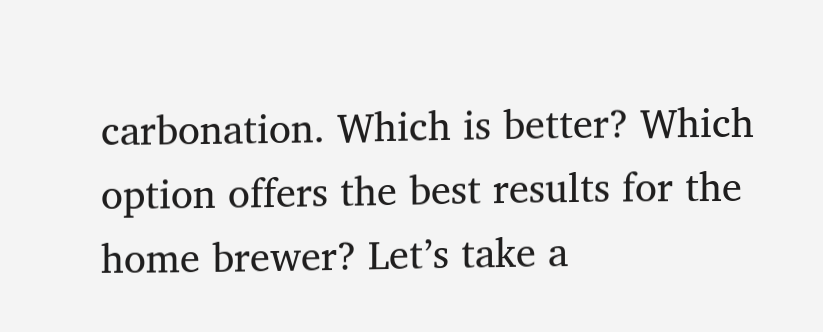carbonation. Which is better? Which option offers the best results for the home brewer? Let’s take a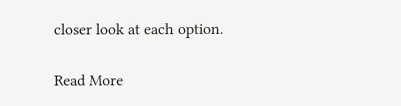closer look at each option.

Read More